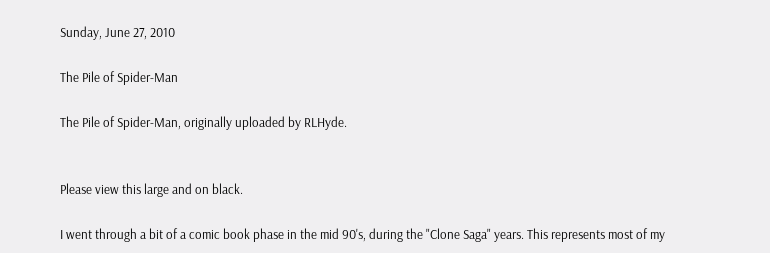Sunday, June 27, 2010

The Pile of Spider-Man

The Pile of Spider-Man, originally uploaded by RLHyde.


Please view this large and on black.

I went through a bit of a comic book phase in the mid 90's, during the "Clone Saga" years. This represents most of my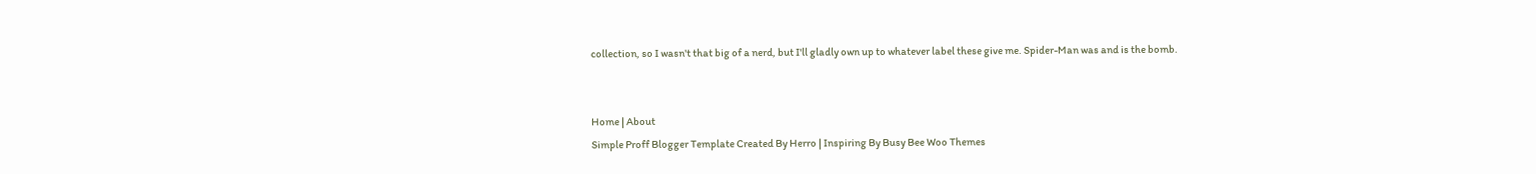collection, so I wasn't that big of a nerd, but I'll gladly own up to whatever label these give me. Spider-Man was and is the bomb.


Home | About
Simple Proff Blogger Template Created By Herro | Inspiring By Busy Bee Woo Themes